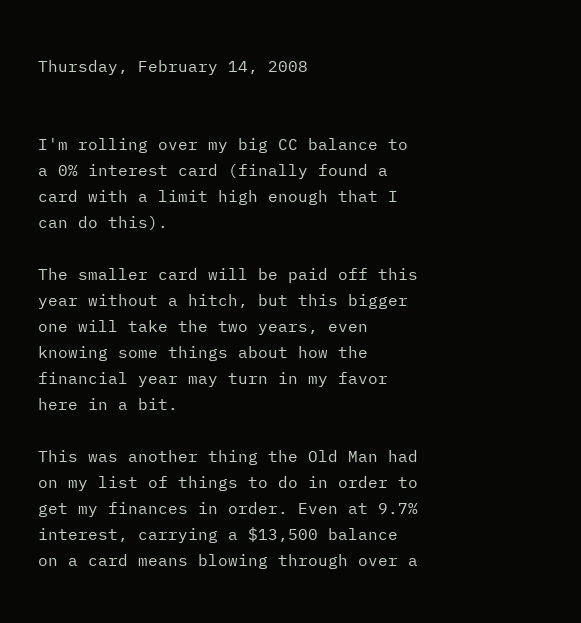Thursday, February 14, 2008


I'm rolling over my big CC balance to a 0% interest card (finally found a card with a limit high enough that I can do this).

The smaller card will be paid off this year without a hitch, but this bigger one will take the two years, even knowing some things about how the financial year may turn in my favor here in a bit.

This was another thing the Old Man had on my list of things to do in order to get my finances in order. Even at 9.7% interest, carrying a $13,500 balance on a card means blowing through over a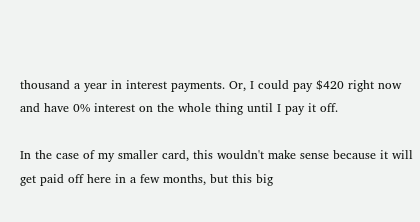thousand a year in interest payments. Or, I could pay $420 right now and have 0% interest on the whole thing until I pay it off.

In the case of my smaller card, this wouldn't make sense because it will get paid off here in a few months, but this big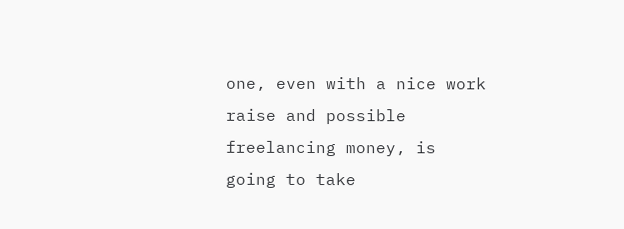one, even with a nice work raise and possible freelancing money, is going to take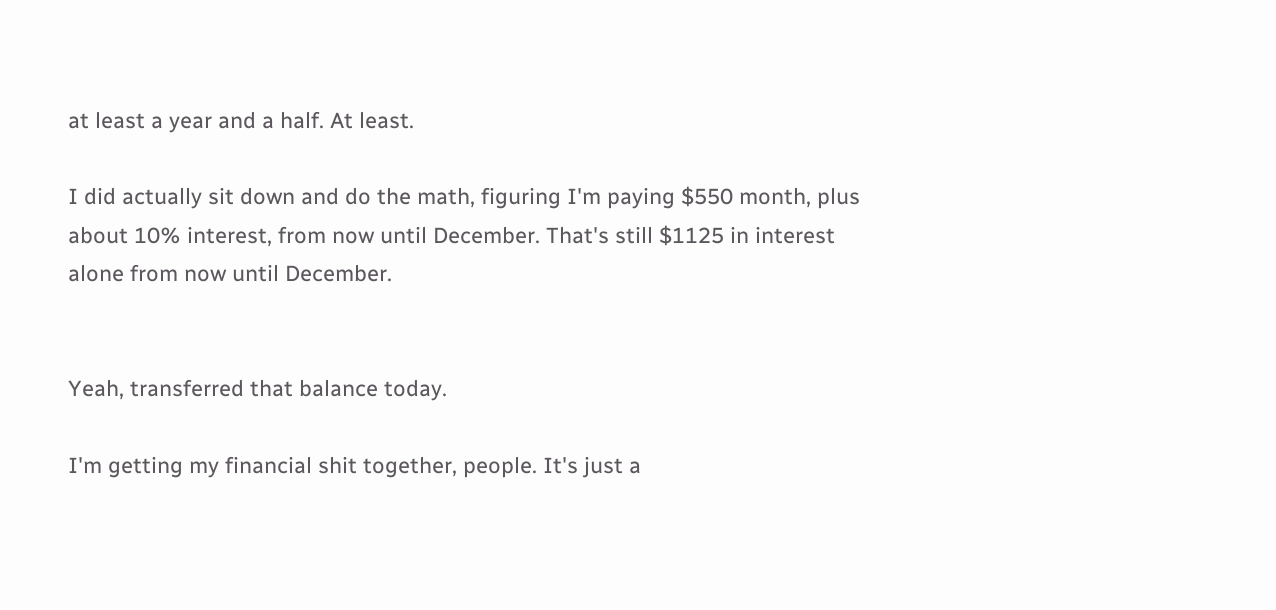at least a year and a half. At least.

I did actually sit down and do the math, figuring I'm paying $550 month, plus about 10% interest, from now until December. That's still $1125 in interest alone from now until December.


Yeah, transferred that balance today.

I'm getting my financial shit together, people. It's just a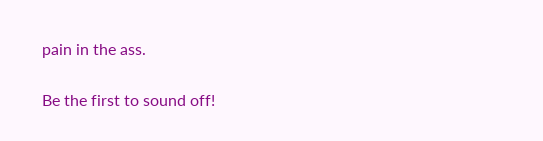pain in the ass.

Be the first to sound off!